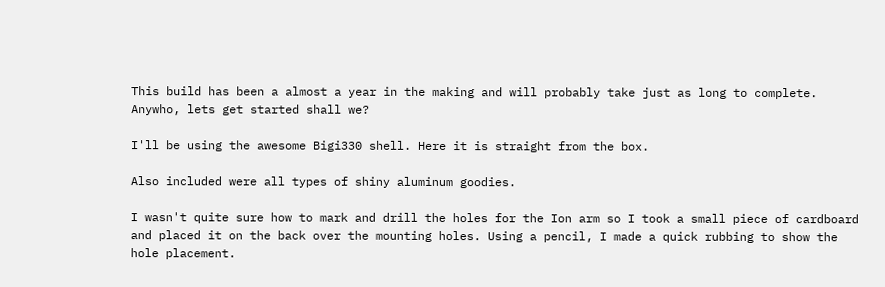This build has been a almost a year in the making and will probably take just as long to complete. Anywho, lets get started shall we?

I'll be using the awesome Bigi330 shell. Here it is straight from the box.

Also included were all types of shiny aluminum goodies.

I wasn't quite sure how to mark and drill the holes for the Ion arm so I took a small piece of cardboard and placed it on the back over the mounting holes. Using a pencil, I made a quick rubbing to show the hole placement.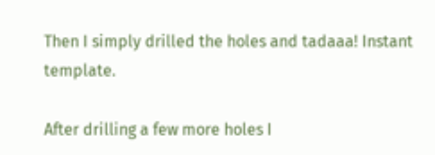Then I simply drilled the holes and tadaaa! Instant template.

After drilling a few more holes I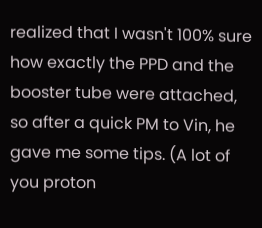realized that I wasn't 100% sure how exactly the PPD and the booster tube were attached, so after a quick PM to Vin, he gave me some tips. (A lot of you proton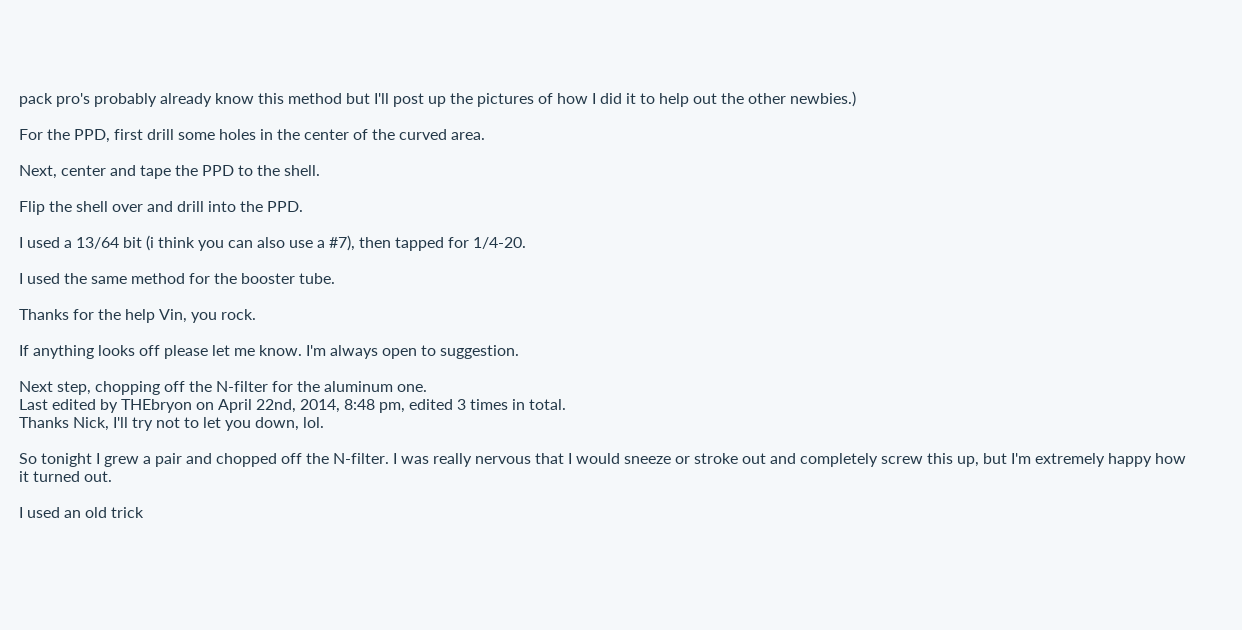pack pro's probably already know this method but I'll post up the pictures of how I did it to help out the other newbies.)

For the PPD, first drill some holes in the center of the curved area.

Next, center and tape the PPD to the shell.

Flip the shell over and drill into the PPD.

I used a 13/64 bit (i think you can also use a #7), then tapped for 1/4-20.

I used the same method for the booster tube.

Thanks for the help Vin, you rock.

If anything looks off please let me know. I'm always open to suggestion.

Next step, chopping off the N-filter for the aluminum one.
Last edited by THEbryon on April 22nd, 2014, 8:48 pm, edited 3 times in total.
Thanks Nick, I'll try not to let you down, lol.

So tonight I grew a pair and chopped off the N-filter. I was really nervous that I would sneeze or stroke out and completely screw this up, but I'm extremely happy how it turned out.

I used an old trick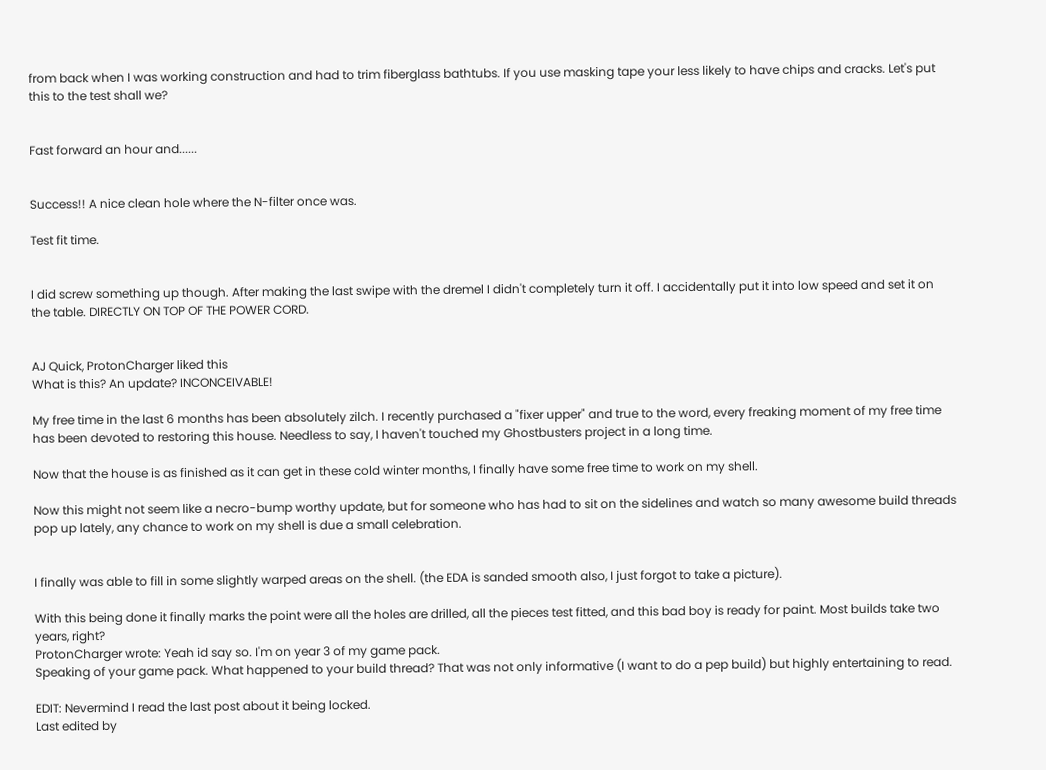from back when I was working construction and had to trim fiberglass bathtubs. If you use masking tape your less likely to have chips and cracks. Let's put this to the test shall we?


Fast forward an hour and......


Success!! A nice clean hole where the N-filter once was.

Test fit time.


I did screw something up though. After making the last swipe with the dremel I didn't completely turn it off. I accidentally put it into low speed and set it on the table. DIRECTLY ON TOP OF THE POWER CORD.


AJ Quick, ProtonCharger liked this
What is this? An update? INCONCEIVABLE!

My free time in the last 6 months has been absolutely zilch. I recently purchased a "fixer upper" and true to the word, every freaking moment of my free time has been devoted to restoring this house. Needless to say, I haven't touched my Ghostbusters project in a long time.

Now that the house is as finished as it can get in these cold winter months, I finally have some free time to work on my shell.

Now this might not seem like a necro-bump worthy update, but for someone who has had to sit on the sidelines and watch so many awesome build threads pop up lately, any chance to work on my shell is due a small celebration.


I finally was able to fill in some slightly warped areas on the shell. (the EDA is sanded smooth also, I just forgot to take a picture).

With this being done it finally marks the point were all the holes are drilled, all the pieces test fitted, and this bad boy is ready for paint. Most builds take two years, right?
ProtonCharger wrote: Yeah id say so. I'm on year 3 of my game pack.
Speaking of your game pack. What happened to your build thread? That was not only informative (I want to do a pep build) but highly entertaining to read.

EDIT: Nevermind I read the last post about it being locked.
Last edited by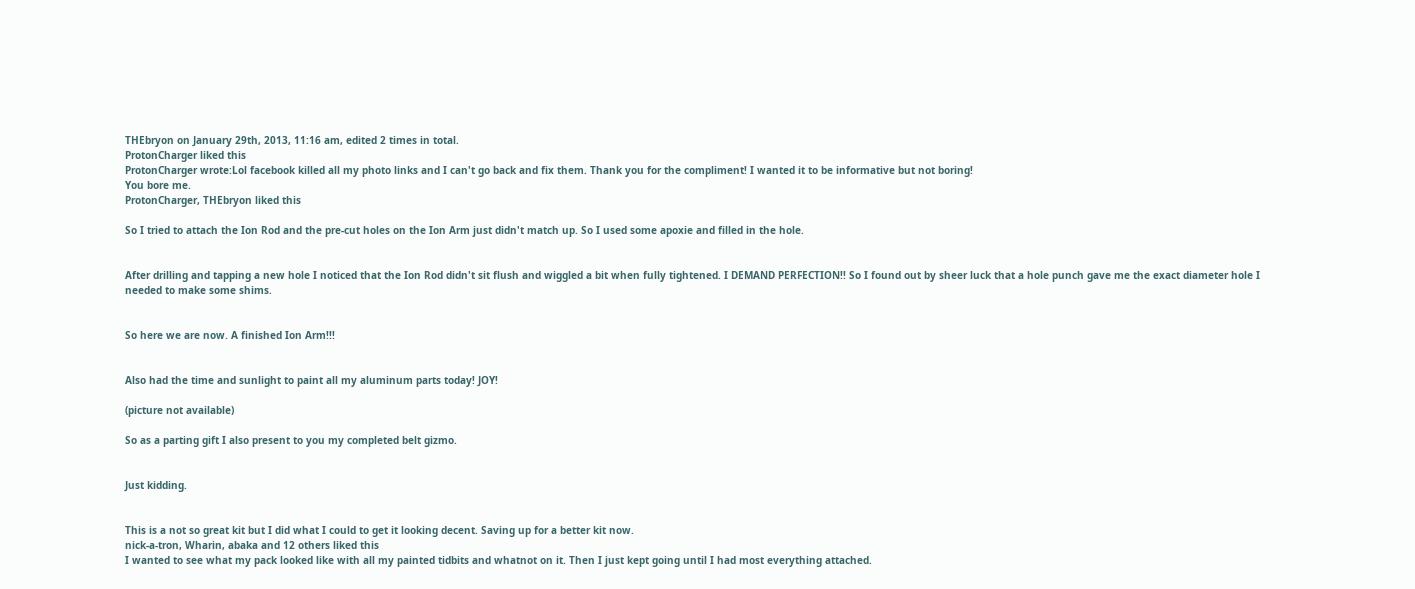THEbryon on January 29th, 2013, 11:16 am, edited 2 times in total.
ProtonCharger liked this
ProtonCharger wrote:Lol facebook killed all my photo links and I can't go back and fix them. Thank you for the compliment! I wanted it to be informative but not boring!
You bore me.
ProtonCharger, THEbryon liked this

So I tried to attach the Ion Rod and the pre-cut holes on the Ion Arm just didn't match up. So I used some apoxie and filled in the hole.


After drilling and tapping a new hole I noticed that the Ion Rod didn't sit flush and wiggled a bit when fully tightened. I DEMAND PERFECTION!! So I found out by sheer luck that a hole punch gave me the exact diameter hole I needed to make some shims.


So here we are now. A finished Ion Arm!!!


Also had the time and sunlight to paint all my aluminum parts today! JOY!

(picture not available)

So as a parting gift I also present to you my completed belt gizmo.


Just kidding.


This is a not so great kit but I did what I could to get it looking decent. Saving up for a better kit now.
nick-a-tron, Wharin, abaka and 12 others liked this
I wanted to see what my pack looked like with all my painted tidbits and whatnot on it. Then I just kept going until I had most everything attached.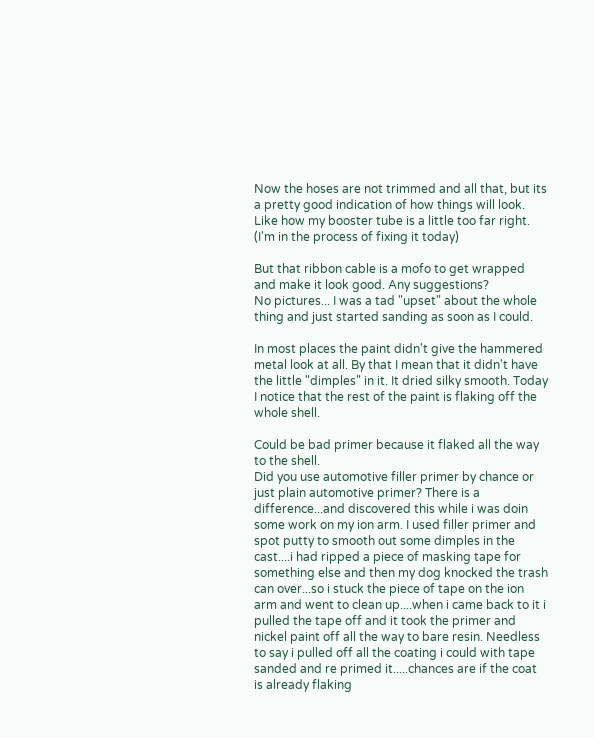Now the hoses are not trimmed and all that, but its a pretty good indication of how things will look. Like how my booster tube is a little too far right. (I'm in the process of fixing it today)

But that ribbon cable is a mofo to get wrapped and make it look good. Any suggestions?
No pictures... I was a tad "upset" about the whole thing and just started sanding as soon as I could.

In most places the paint didn't give the hammered metal look at all. By that I mean that it didn't have the little "dimples" in it. It dried silky smooth. Today I notice that the rest of the paint is flaking off the whole shell.

Could be bad primer because it flaked all the way to the shell.
Did you use automotive filler primer by chance or just plain automotive primer? There is a difference...and discovered this while i was doin some work on my ion arm. I used filler primer and spot putty to smooth out some dimples in the cast....i had ripped a piece of masking tape for something else and then my dog knocked the trash can over...so i stuck the piece of tape on the ion arm and went to clean up....when i came back to it i pulled the tape off and it took the primer and nickel paint off all the way to bare resin. Needless to say i pulled off all the coating i could with tape sanded and re primed it.....chances are if the coat is already flaking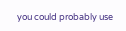you could probably use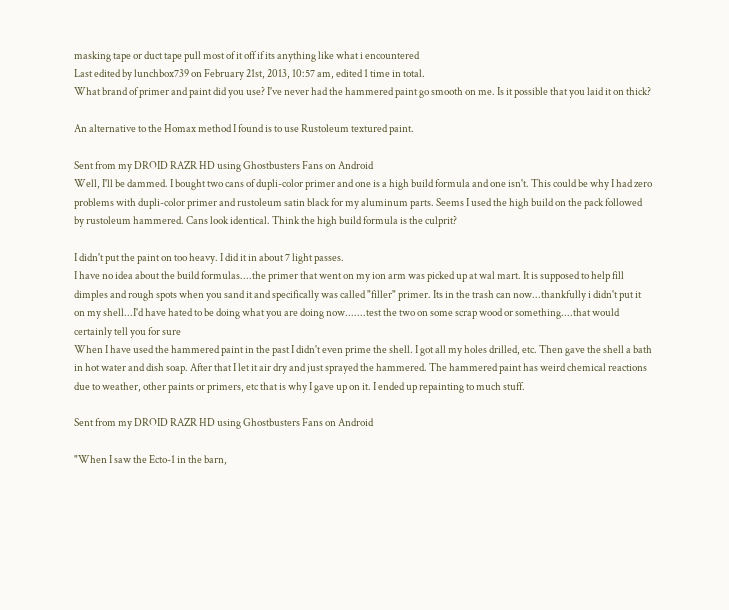masking tape or duct tape pull most of it off if its anything like what i encountered
Last edited by lunchbox739 on February 21st, 2013, 10:57 am, edited 1 time in total.
What brand of primer and paint did you use? I've never had the hammered paint go smooth on me. Is it possible that you laid it on thick?

An alternative to the Homax method I found is to use Rustoleum textured paint.

Sent from my DROID RAZR HD using Ghostbusters Fans on Android
Well, I'll be dammed. I bought two cans of dupli-color primer and one is a high build formula and one isn't. This could be why I had zero problems with dupli-color primer and rustoleum satin black for my aluminum parts. Seems I used the high build on the pack followed by rustoleum hammered. Cans look identical. Think the high build formula is the culprit?

I didn't put the paint on too heavy. I did it in about 7 light passes.
I have no idea about the build formulas....the primer that went on my ion arm was picked up at wal mart. It is supposed to help fill dimples and rough spots when you sand it and specifically was called "filler" primer. Its in the trash can now...thankfully i didn't put it on my shell...I'd have hated to be doing what you are doing now.......test the two on some scrap wood or something....that would certainly tell you for sure
When I have used the hammered paint in the past I didn't even prime the shell. I got all my holes drilled, etc. Then gave the shell a bath in hot water and dish soap. After that I let it air dry and just sprayed the hammered. The hammered paint has weird chemical reactions due to weather, other paints or primers, etc that is why I gave up on it. I ended up repainting to much stuff.

Sent from my DROID RAZR HD using Ghostbusters Fans on Android

"When I saw the Ecto-1 in the barn,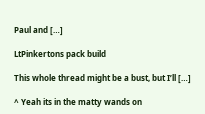Paul and […]

LtPinkertons pack build

This whole thread might be a bust, but I’ll […]

^ Yeah its in the matty wands on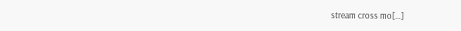stream cross mo[…]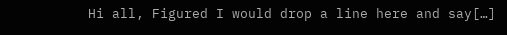Hi all, Figured I would drop a line here and say[…]